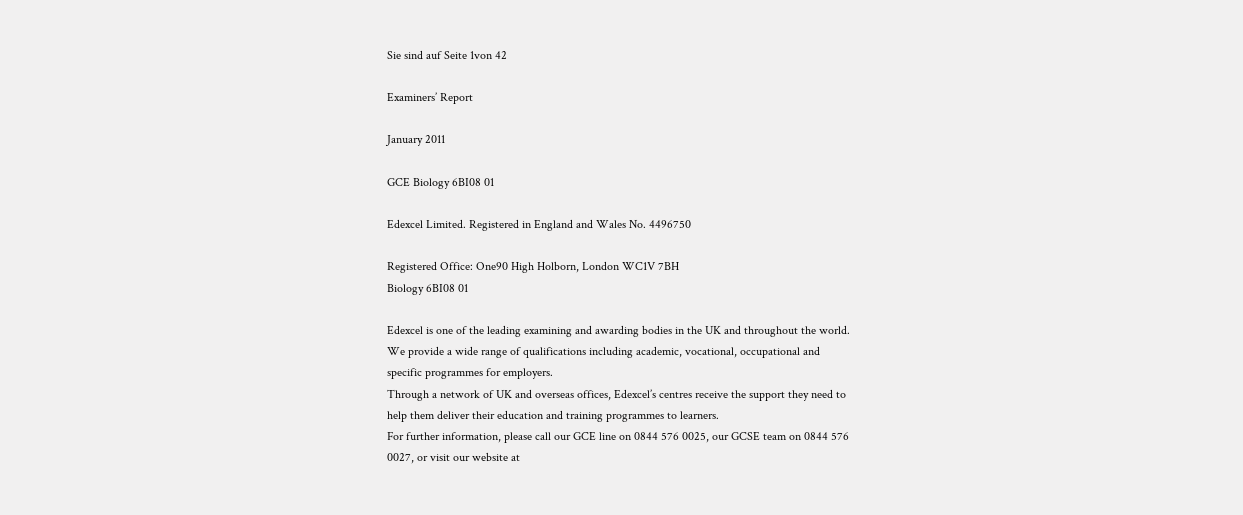Sie sind auf Seite 1von 42

Examiners’ Report

January 2011

GCE Biology 6BI08 01

Edexcel Limited. Registered in England and Wales No. 4496750

Registered Office: One90 High Holborn, London WC1V 7BH
Biology 6BI08 01

Edexcel is one of the leading examining and awarding bodies in the UK and throughout the world.
We provide a wide range of qualifications including academic, vocational, occupational and
specific programmes for employers.
Through a network of UK and overseas offices, Edexcel’s centres receive the support they need to
help them deliver their education and training programmes to learners.
For further information, please call our GCE line on 0844 576 0025, our GCSE team on 0844 576
0027, or visit our website at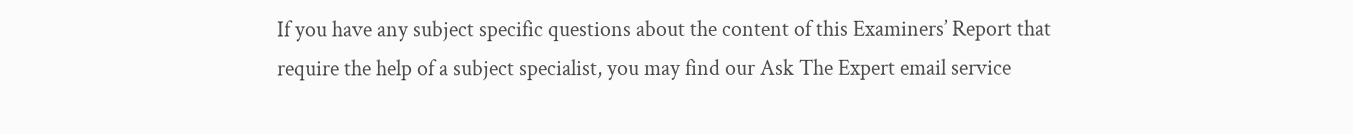If you have any subject specific questions about the content of this Examiners’ Report that
require the help of a subject specialist, you may find our Ask The Expert email service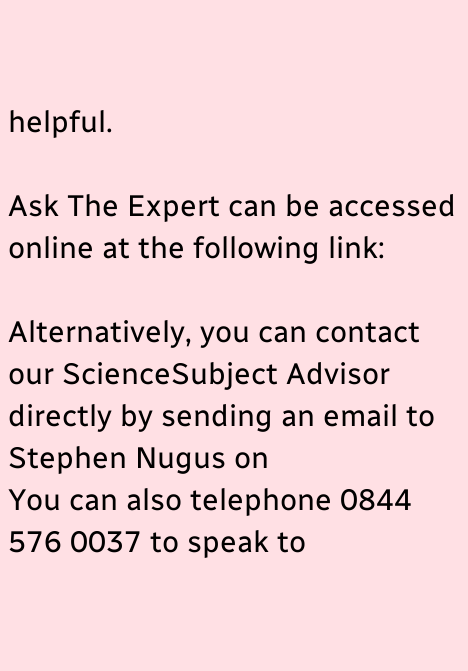helpful.

Ask The Expert can be accessed online at the following link:

Alternatively, you can contact our ScienceSubject Advisor directly by sending an email to
Stephen Nugus on
You can also telephone 0844 576 0037 to speak to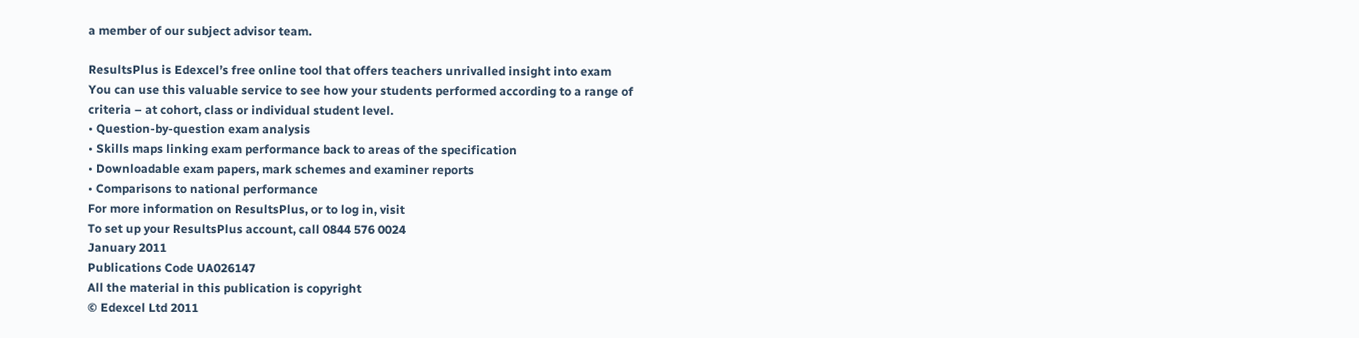a member of our subject advisor team.

ResultsPlus is Edexcel’s free online tool that offers teachers unrivalled insight into exam
You can use this valuable service to see how your students performed according to a range of
criteria – at cohort, class or individual student level.
• Question-by-question exam analysis
• Skills maps linking exam performance back to areas of the specification
• Downloadable exam papers, mark schemes and examiner reports
• Comparisons to national performance
For more information on ResultsPlus, or to log in, visit
To set up your ResultsPlus account, call 0844 576 0024
January 2011
Publications Code UA026147
All the material in this publication is copyright
© Edexcel Ltd 2011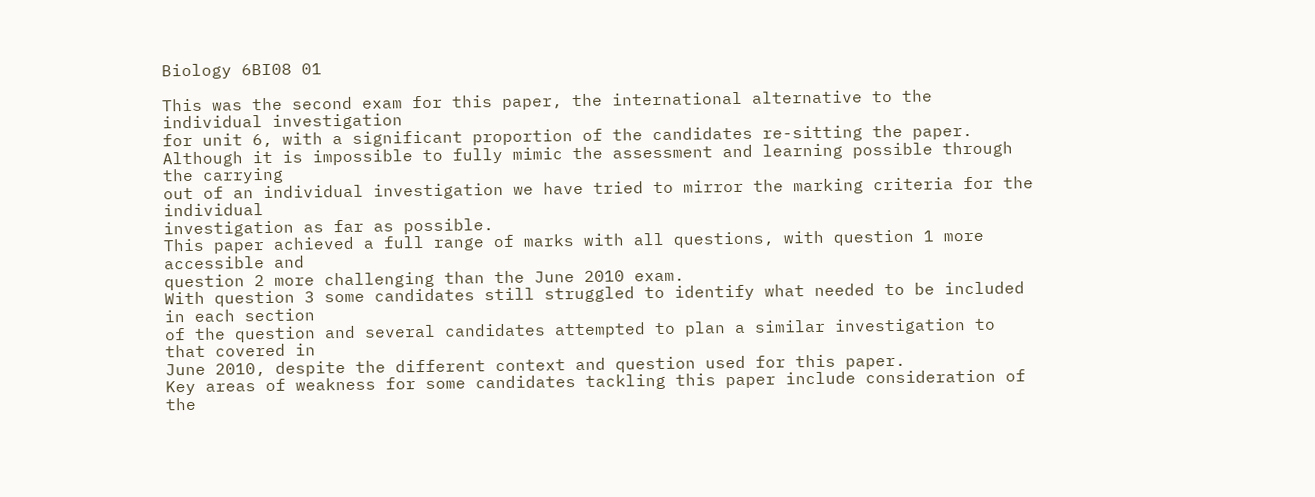Biology 6BI08 01

This was the second exam for this paper, the international alternative to the individual investigation
for unit 6, with a significant proportion of the candidates re-sitting the paper.
Although it is impossible to fully mimic the assessment and learning possible through the carrying
out of an individual investigation we have tried to mirror the marking criteria for the individual
investigation as far as possible.
This paper achieved a full range of marks with all questions, with question 1 more accessible and
question 2 more challenging than the June 2010 exam.
With question 3 some candidates still struggled to identify what needed to be included in each section
of the question and several candidates attempted to plan a similar investigation to that covered in
June 2010, despite the different context and question used for this paper.
Key areas of weakness for some candidates tackling this paper include consideration of the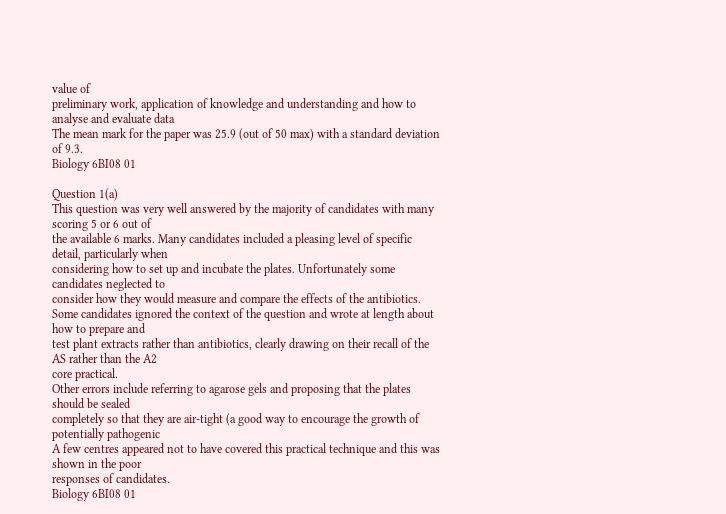value of
preliminary work, application of knowledge and understanding and how to analyse and evaluate data
The mean mark for the paper was 25.9 (out of 50 max) with a standard deviation of 9.3.
Biology 6BI08 01

Question 1(a)
This question was very well answered by the majority of candidates with many scoring 5 or 6 out of
the available 6 marks. Many candidates included a pleasing level of specific detail, particularly when
considering how to set up and incubate the plates. Unfortunately some candidates neglected to
consider how they would measure and compare the effects of the antibiotics.
Some candidates ignored the context of the question and wrote at length about how to prepare and
test plant extracts rather than antibiotics, clearly drawing on their recall of the AS rather than the A2
core practical.
Other errors include referring to agarose gels and proposing that the plates should be sealed
completely so that they are air-tight (a good way to encourage the growth of potentially pathogenic
A few centres appeared not to have covered this practical technique and this was shown in the poor
responses of candidates.
Biology 6BI08 01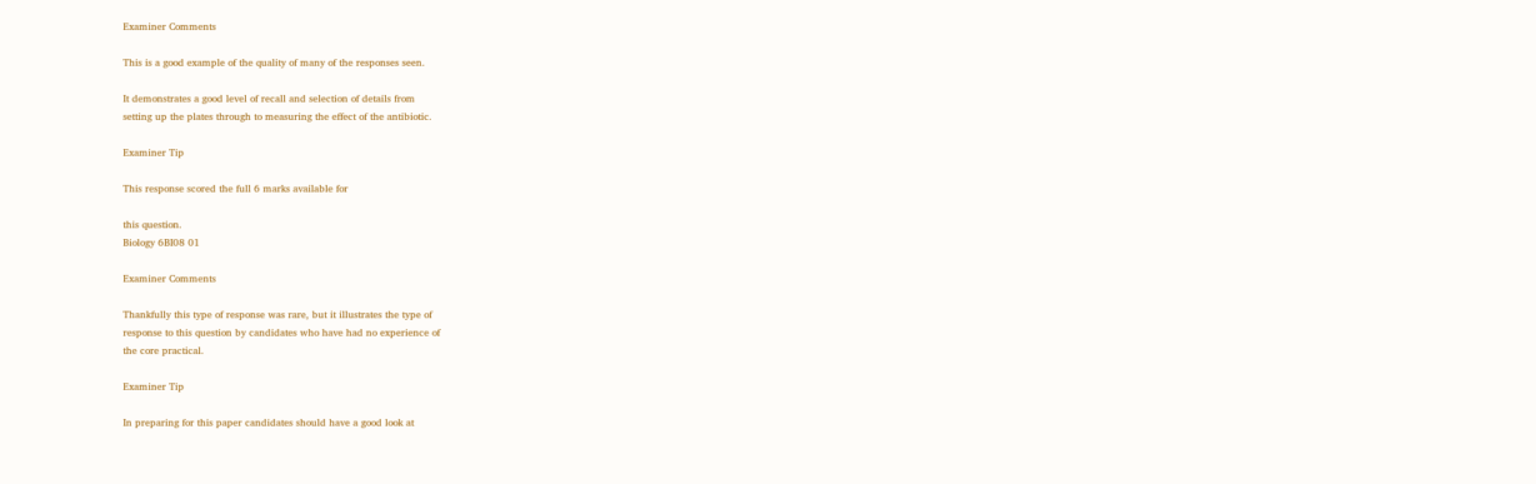Examiner Comments

This is a good example of the quality of many of the responses seen.

It demonstrates a good level of recall and selection of details from
setting up the plates through to measuring the effect of the antibiotic.

Examiner Tip

This response scored the full 6 marks available for

this question.
Biology 6BI08 01

Examiner Comments

Thankfully this type of response was rare, but it illustrates the type of
response to this question by candidates who have had no experience of
the core practical.

Examiner Tip

In preparing for this paper candidates should have a good look at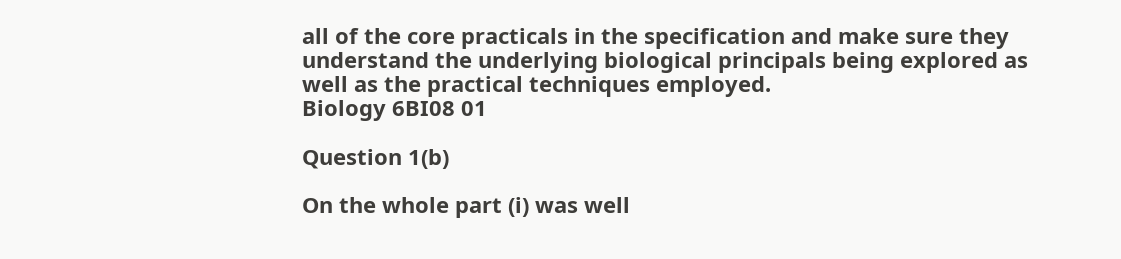all of the core practicals in the specification and make sure they
understand the underlying biological principals being explored as
well as the practical techniques employed.
Biology 6BI08 01

Question 1(b)

On the whole part (i) was well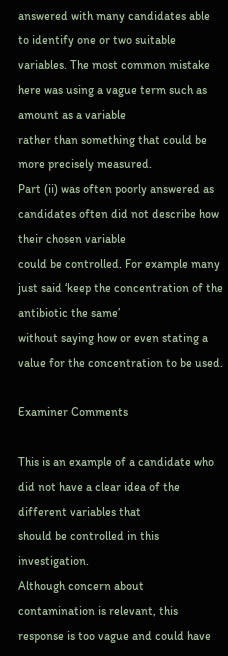answered with many candidates able to identify one or two suitable
variables. The most common mistake here was using a vague term such as amount as a variable
rather than something that could be more precisely measured.
Part (ii) was often poorly answered as candidates often did not describe how their chosen variable
could be controlled. For example many just said ‘keep the concentration of the antibiotic the same’
without saying how or even stating a value for the concentration to be used.

Examiner Comments

This is an example of a candidate who did not have a clear idea of the different variables that
should be controlled in this investigation.
Although concern about contamination is relevant, this response is too vague and could have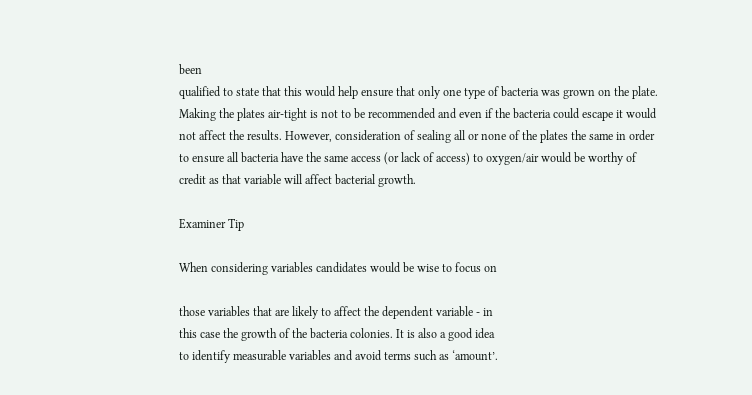been
qualified to state that this would help ensure that only one type of bacteria was grown on the plate.
Making the plates air-tight is not to be recommended and even if the bacteria could escape it would
not affect the results. However, consideration of sealing all or none of the plates the same in order
to ensure all bacteria have the same access (or lack of access) to oxygen/air would be worthy of
credit as that variable will affect bacterial growth.

Examiner Tip

When considering variables candidates would be wise to focus on

those variables that are likely to affect the dependent variable - in
this case the growth of the bacteria colonies. It is also a good idea
to identify measurable variables and avoid terms such as ‘amount’.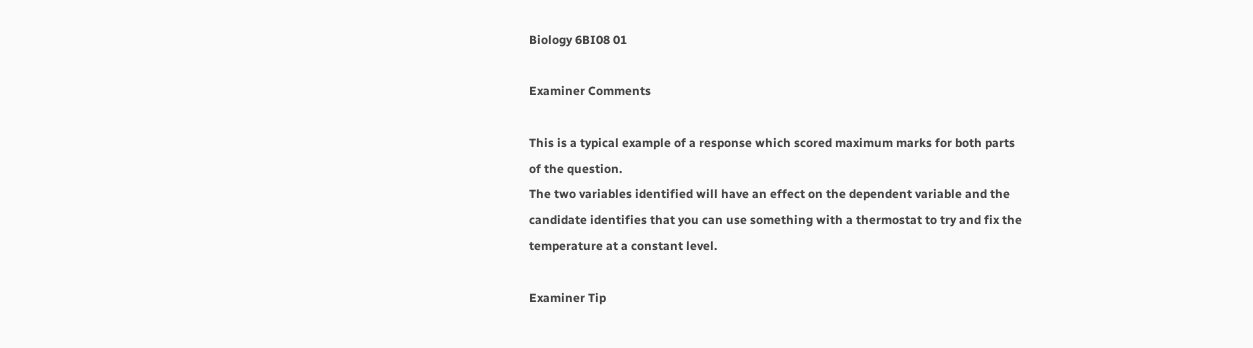Biology 6BI08 01

Examiner Comments

This is a typical example of a response which scored maximum marks for both parts
of the question.
The two variables identified will have an effect on the dependent variable and the
candidate identifies that you can use something with a thermostat to try and fix the
temperature at a constant level.

Examiner Tip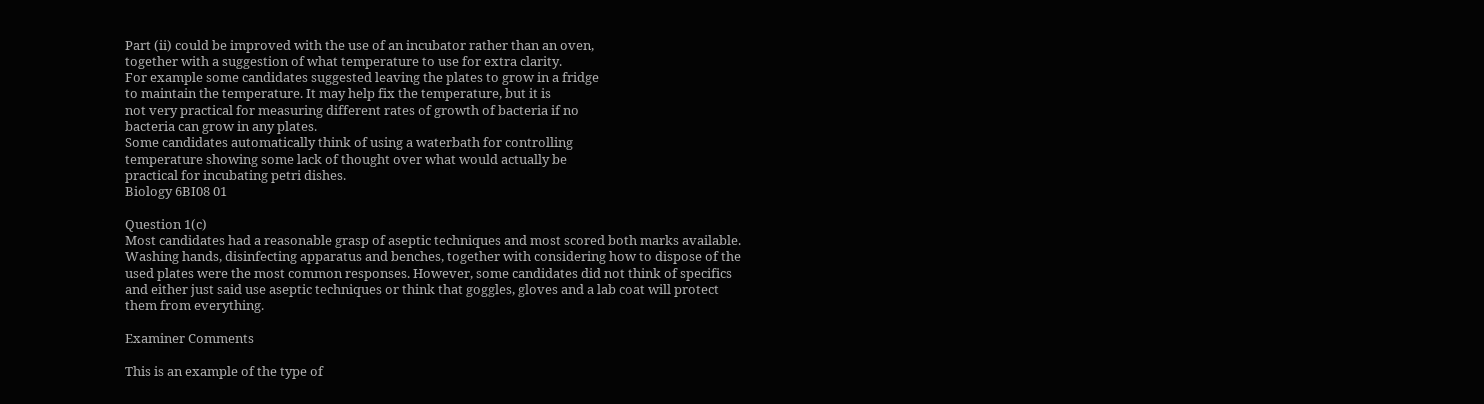Part (ii) could be improved with the use of an incubator rather than an oven,
together with a suggestion of what temperature to use for extra clarity.
For example some candidates suggested leaving the plates to grow in a fridge
to maintain the temperature. It may help fix the temperature, but it is
not very practical for measuring different rates of growth of bacteria if no
bacteria can grow in any plates.
Some candidates automatically think of using a waterbath for controlling
temperature showing some lack of thought over what would actually be
practical for incubating petri dishes.
Biology 6BI08 01

Question 1(c)
Most candidates had a reasonable grasp of aseptic techniques and most scored both marks available.
Washing hands, disinfecting apparatus and benches, together with considering how to dispose of the
used plates were the most common responses. However, some candidates did not think of specifics
and either just said use aseptic techniques or think that goggles, gloves and a lab coat will protect
them from everything.

Examiner Comments

This is an example of the type of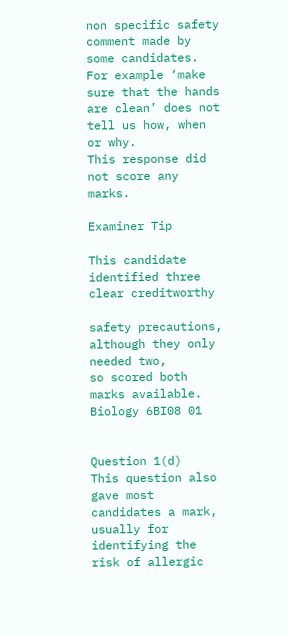non specific safety comment made by some candidates.
For example ‘make sure that the hands are clean’ does not tell us how, when or why.
This response did not score any marks.

Examiner Tip

This candidate identified three clear creditworthy

safety precautions, although they only needed two,
so scored both marks available.
Biology 6BI08 01


Question 1(d)
This question also gave most candidates a mark, usually for identifying the risk of allergic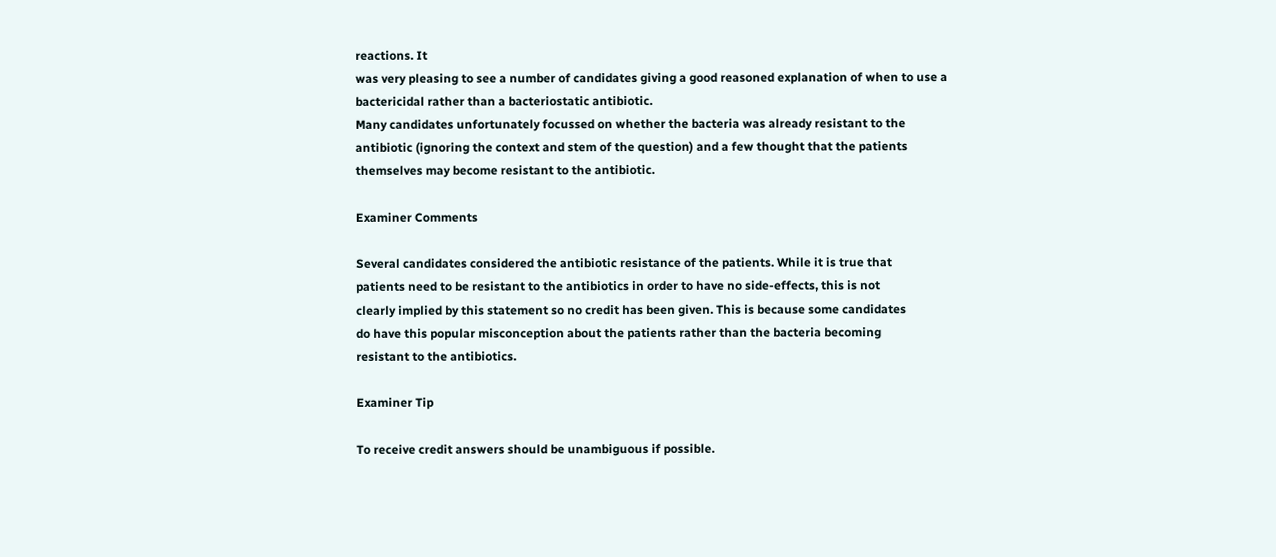reactions. It
was very pleasing to see a number of candidates giving a good reasoned explanation of when to use a
bactericidal rather than a bacteriostatic antibiotic.
Many candidates unfortunately focussed on whether the bacteria was already resistant to the
antibiotic (ignoring the context and stem of the question) and a few thought that the patients
themselves may become resistant to the antibiotic.

Examiner Comments

Several candidates considered the antibiotic resistance of the patients. While it is true that
patients need to be resistant to the antibiotics in order to have no side-effects, this is not
clearly implied by this statement so no credit has been given. This is because some candidates
do have this popular misconception about the patients rather than the bacteria becoming
resistant to the antibiotics.

Examiner Tip

To receive credit answers should be unambiguous if possible.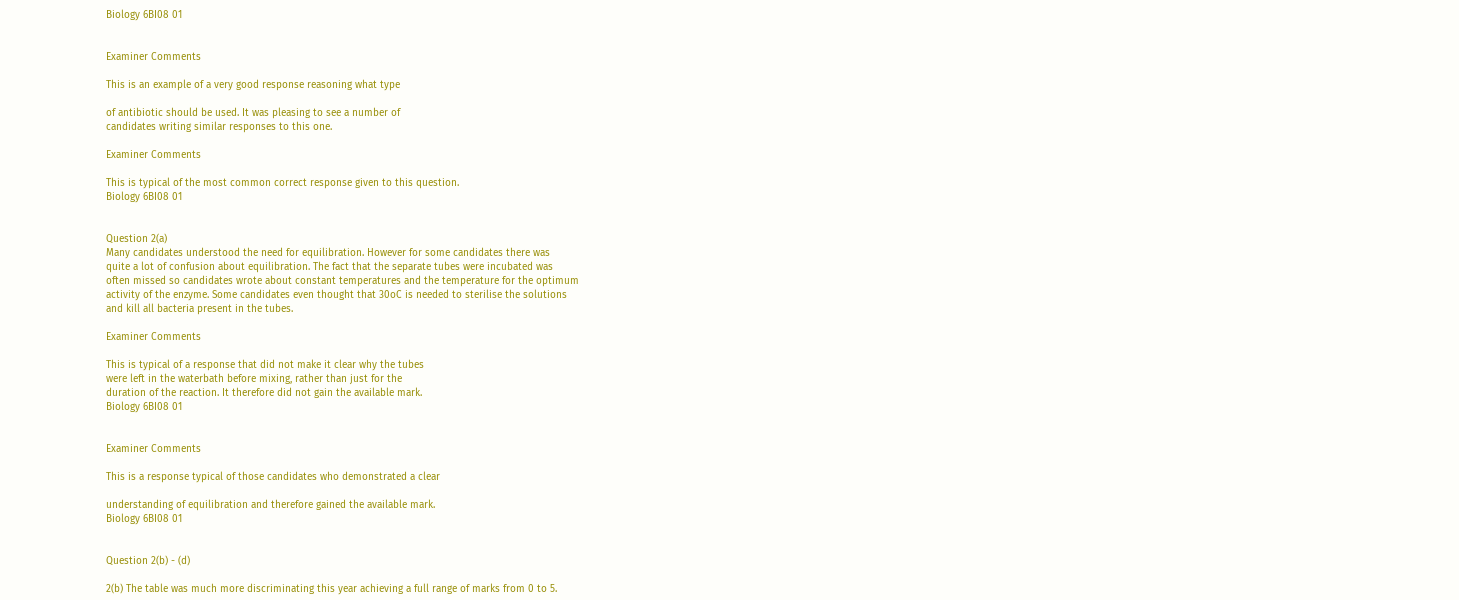Biology 6BI08 01


Examiner Comments

This is an example of a very good response reasoning what type

of antibiotic should be used. It was pleasing to see a number of
candidates writing similar responses to this one.

Examiner Comments

This is typical of the most common correct response given to this question.
Biology 6BI08 01


Question 2(a)
Many candidates understood the need for equilibration. However for some candidates there was
quite a lot of confusion about equilibration. The fact that the separate tubes were incubated was
often missed so candidates wrote about constant temperatures and the temperature for the optimum
activity of the enzyme. Some candidates even thought that 30oC is needed to sterilise the solutions
and kill all bacteria present in the tubes.

Examiner Comments

This is typical of a response that did not make it clear why the tubes
were left in the waterbath before mixing, rather than just for the
duration of the reaction. It therefore did not gain the available mark.
Biology 6BI08 01


Examiner Comments

This is a response typical of those candidates who demonstrated a clear

understanding of equilibration and therefore gained the available mark.
Biology 6BI08 01


Question 2(b) - (d)

2(b) The table was much more discriminating this year achieving a full range of marks from 0 to 5.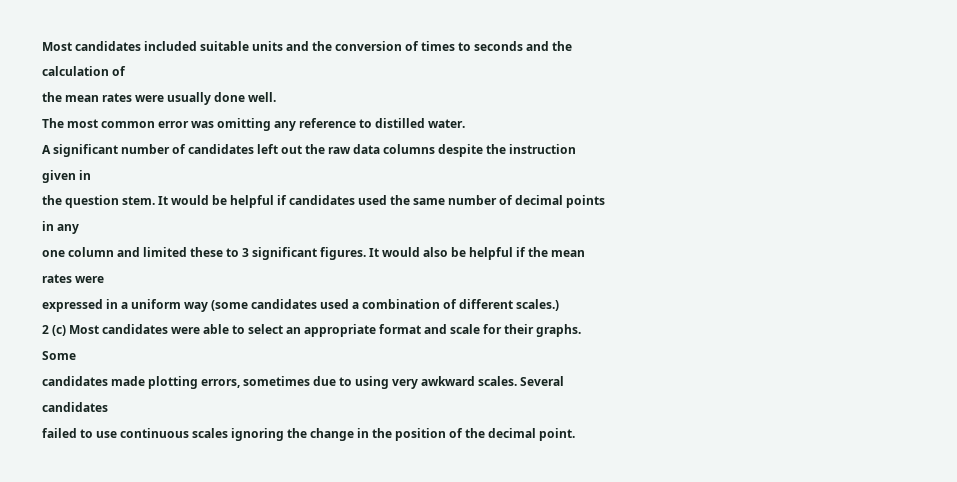Most candidates included suitable units and the conversion of times to seconds and the calculation of
the mean rates were usually done well.
The most common error was omitting any reference to distilled water.
A significant number of candidates left out the raw data columns despite the instruction given in
the question stem. It would be helpful if candidates used the same number of decimal points in any
one column and limited these to 3 significant figures. It would also be helpful if the mean rates were
expressed in a uniform way (some candidates used a combination of different scales.)
2 (c) Most candidates were able to select an appropriate format and scale for their graphs. Some
candidates made plotting errors, sometimes due to using very awkward scales. Several candidates
failed to use continuous scales ignoring the change in the position of the decimal point.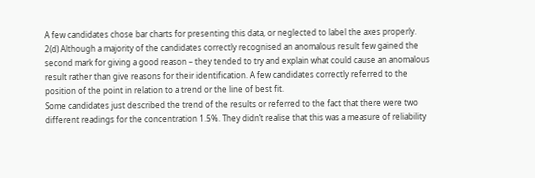A few candidates chose bar charts for presenting this data, or neglected to label the axes properly.
2(d) Although a majority of the candidates correctly recognised an anomalous result few gained the
second mark for giving a good reason – they tended to try and explain what could cause an anomalous
result rather than give reasons for their identification. A few candidates correctly referred to the
position of the point in relation to a trend or the line of best fit.
Some candidates just described the trend of the results or referred to the fact that there were two
different readings for the concentration 1.5%. They didn’t realise that this was a measure of reliability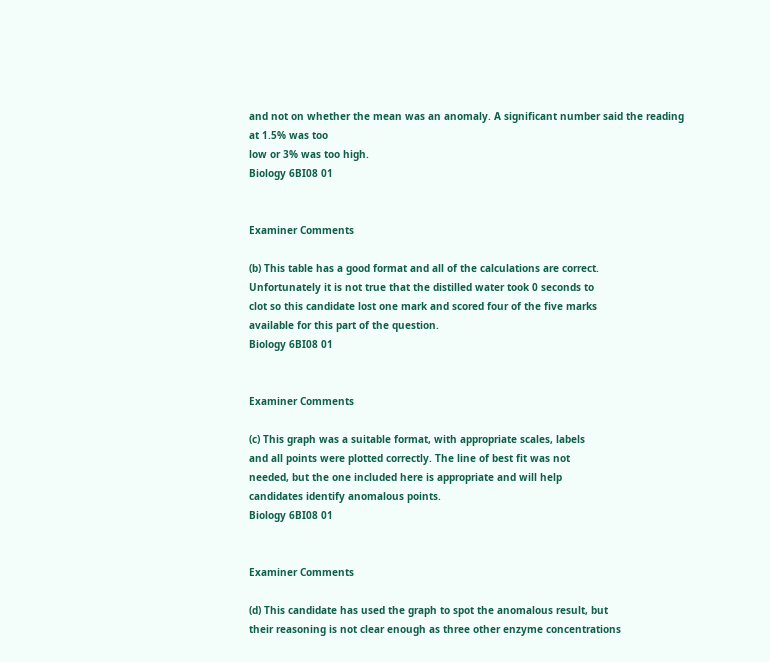and not on whether the mean was an anomaly. A significant number said the reading at 1.5% was too
low or 3% was too high.
Biology 6BI08 01


Examiner Comments

(b) This table has a good format and all of the calculations are correct.
Unfortunately it is not true that the distilled water took 0 seconds to
clot so this candidate lost one mark and scored four of the five marks
available for this part of the question.
Biology 6BI08 01


Examiner Comments

(c) This graph was a suitable format, with appropriate scales, labels
and all points were plotted correctly. The line of best fit was not
needed, but the one included here is appropriate and will help
candidates identify anomalous points.
Biology 6BI08 01


Examiner Comments

(d) This candidate has used the graph to spot the anomalous result, but
their reasoning is not clear enough as three other enzyme concentrations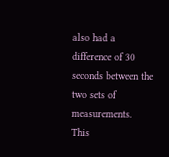also had a difference of 30 seconds between the two sets of measurements.
This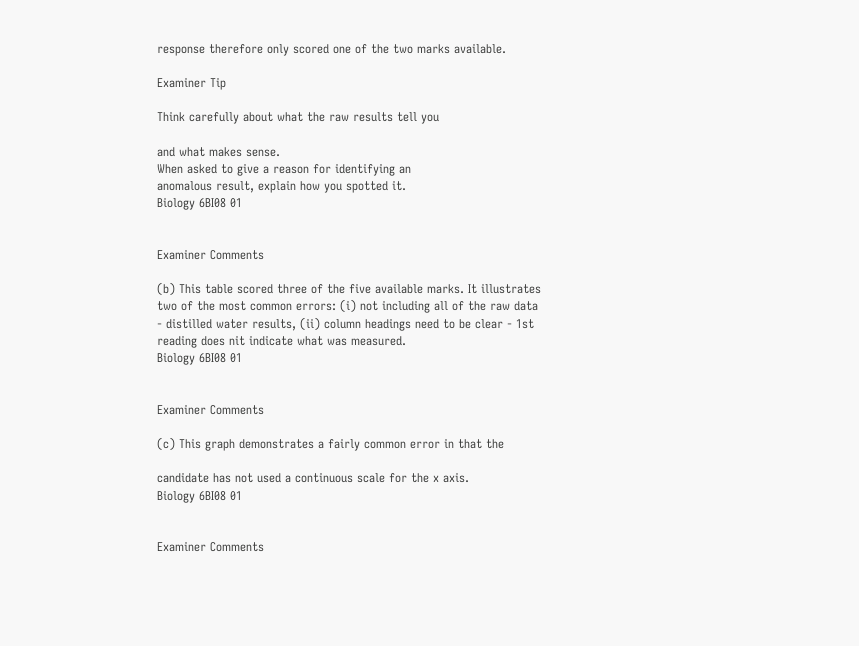response therefore only scored one of the two marks available.

Examiner Tip

Think carefully about what the raw results tell you

and what makes sense.
When asked to give a reason for identifying an
anomalous result, explain how you spotted it.
Biology 6BI08 01


Examiner Comments

(b) This table scored three of the five available marks. It illustrates
two of the most common errors: (i) not including all of the raw data
- distilled water results, (ii) column headings need to be clear - 1st
reading does nit indicate what was measured.
Biology 6BI08 01


Examiner Comments

(c) This graph demonstrates a fairly common error in that the

candidate has not used a continuous scale for the x axis.
Biology 6BI08 01


Examiner Comments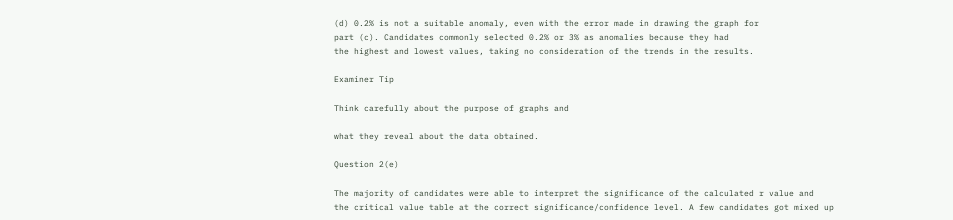(d) 0.2% is not a suitable anomaly, even with the error made in drawing the graph for
part (c). Candidates commonly selected 0.2% or 3% as anomalies because they had
the highest and lowest values, taking no consideration of the trends in the results.

Examiner Tip

Think carefully about the purpose of graphs and

what they reveal about the data obtained.

Question 2(e)

The majority of candidates were able to interpret the significance of the calculated r value and
the critical value table at the correct significance/confidence level. A few candidates got mixed up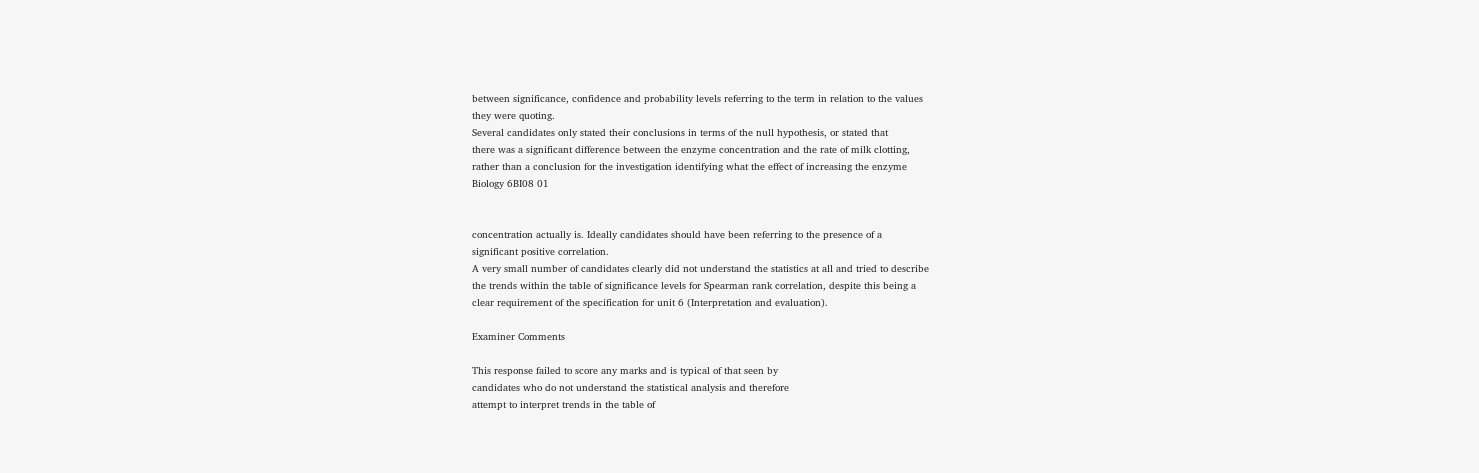between significance, confidence and probability levels referring to the term in relation to the values
they were quoting.
Several candidates only stated their conclusions in terms of the null hypothesis, or stated that
there was a significant difference between the enzyme concentration and the rate of milk clotting,
rather than a conclusion for the investigation identifying what the effect of increasing the enzyme
Biology 6BI08 01


concentration actually is. Ideally candidates should have been referring to the presence of a
significant positive correlation.
A very small number of candidates clearly did not understand the statistics at all and tried to describe
the trends within the table of significance levels for Spearman rank correlation, despite this being a
clear requirement of the specification for unit 6 (Interpretation and evaluation).

Examiner Comments

This response failed to score any marks and is typical of that seen by
candidates who do not understand the statistical analysis and therefore
attempt to interpret trends in the table of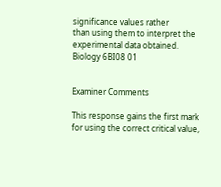significance values rather
than using them to interpret the experimental data obtained.
Biology 6BI08 01


Examiner Comments

This response gains the first mark for using the correct critical value,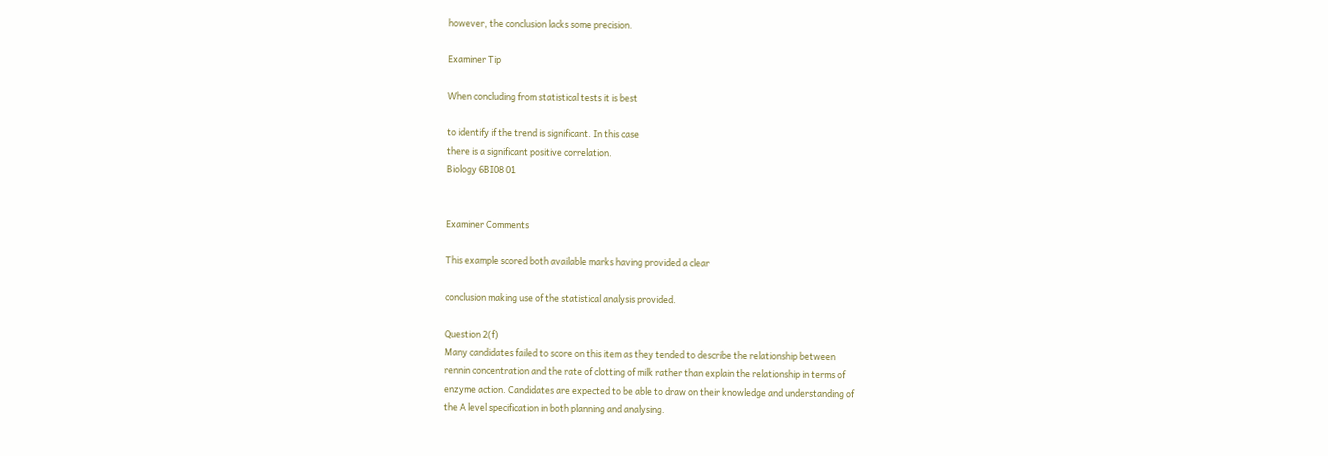however, the conclusion lacks some precision.

Examiner Tip

When concluding from statistical tests it is best

to identify if the trend is significant. In this case
there is a significant positive correlation.
Biology 6BI08 01


Examiner Comments

This example scored both available marks having provided a clear

conclusion making use of the statistical analysis provided.

Question 2(f)
Many candidates failed to score on this item as they tended to describe the relationship between
rennin concentration and the rate of clotting of milk rather than explain the relationship in terms of
enzyme action. Candidates are expected to be able to draw on their knowledge and understanding of
the A level specification in both planning and analysing.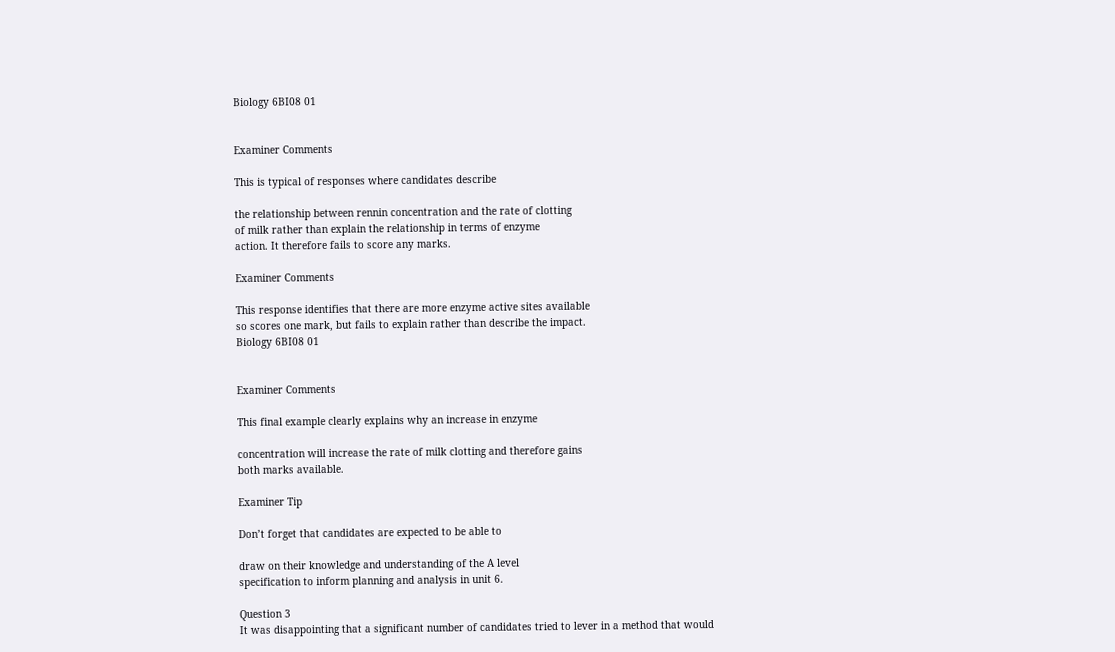Biology 6BI08 01


Examiner Comments

This is typical of responses where candidates describe

the relationship between rennin concentration and the rate of clotting
of milk rather than explain the relationship in terms of enzyme
action. It therefore fails to score any marks.

Examiner Comments

This response identifies that there are more enzyme active sites available
so scores one mark, but fails to explain rather than describe the impact.
Biology 6BI08 01


Examiner Comments

This final example clearly explains why an increase in enzyme

concentration will increase the rate of milk clotting and therefore gains
both marks available.

Examiner Tip

Don’t forget that candidates are expected to be able to

draw on their knowledge and understanding of the A level
specification to inform planning and analysis in unit 6.

Question 3
It was disappointing that a significant number of candidates tried to lever in a method that would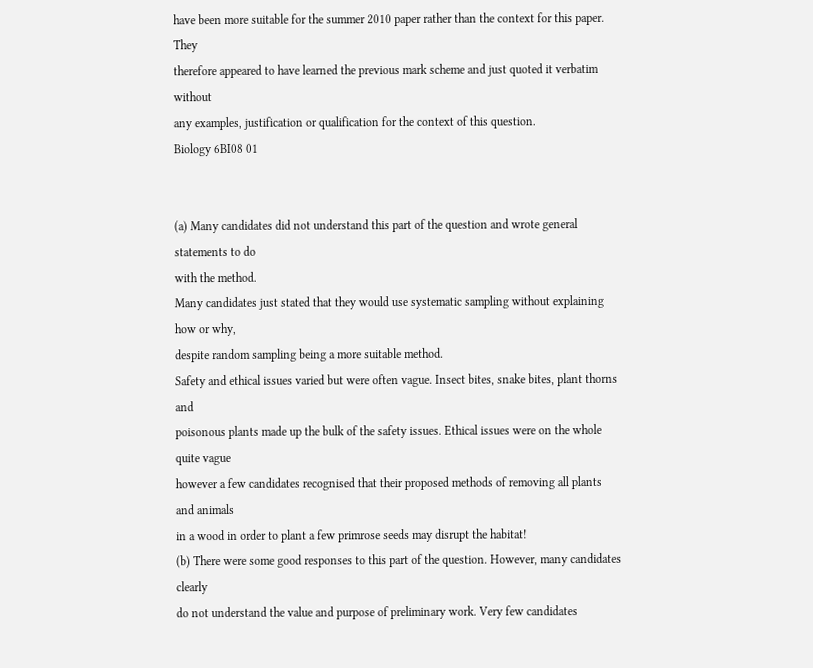have been more suitable for the summer 2010 paper rather than the context for this paper. They
therefore appeared to have learned the previous mark scheme and just quoted it verbatim without
any examples, justification or qualification for the context of this question.
Biology 6BI08 01


(a) Many candidates did not understand this part of the question and wrote general statements to do
with the method.
Many candidates just stated that they would use systematic sampling without explaining how or why,
despite random sampling being a more suitable method.
Safety and ethical issues varied but were often vague. Insect bites, snake bites, plant thorns and
poisonous plants made up the bulk of the safety issues. Ethical issues were on the whole quite vague
however a few candidates recognised that their proposed methods of removing all plants and animals
in a wood in order to plant a few primrose seeds may disrupt the habitat!
(b) There were some good responses to this part of the question. However, many candidates clearly
do not understand the value and purpose of preliminary work. Very few candidates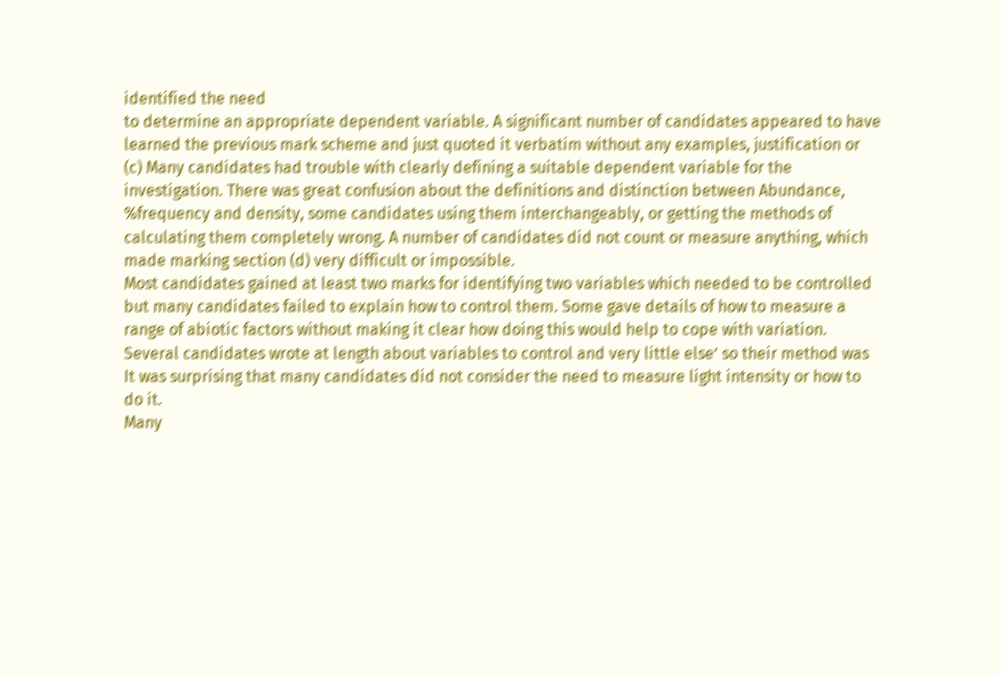identified the need
to determine an appropriate dependent variable. A significant number of candidates appeared to have
learned the previous mark scheme and just quoted it verbatim without any examples, justification or
(c) Many candidates had trouble with clearly defining a suitable dependent variable for the
investigation. There was great confusion about the definitions and distinction between Abundance,
%frequency and density, some candidates using them interchangeably, or getting the methods of
calculating them completely wrong. A number of candidates did not count or measure anything, which
made marking section (d) very difficult or impossible.
Most candidates gained at least two marks for identifying two variables which needed to be controlled
but many candidates failed to explain how to control them. Some gave details of how to measure a
range of abiotic factors without making it clear how doing this would help to cope with variation.
Several candidates wrote at length about variables to control and very little else’ so their method was
It was surprising that many candidates did not consider the need to measure light intensity or how to
do it.
Many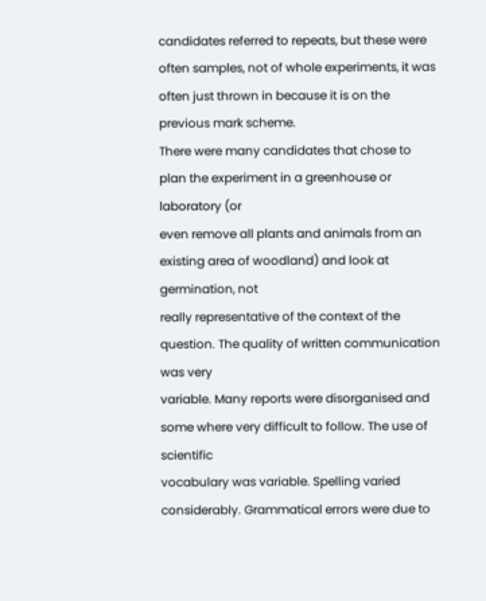candidates referred to repeats, but these were often samples, not of whole experiments, it was
often just thrown in because it is on the previous mark scheme.
There were many candidates that chose to plan the experiment in a greenhouse or laboratory (or
even remove all plants and animals from an existing area of woodland) and look at germination, not
really representative of the context of the question. The quality of written communication was very
variable. Many reports were disorganised and some where very difficult to follow. The use of scientific
vocabulary was variable. Spelling varied considerably. Grammatical errors were due to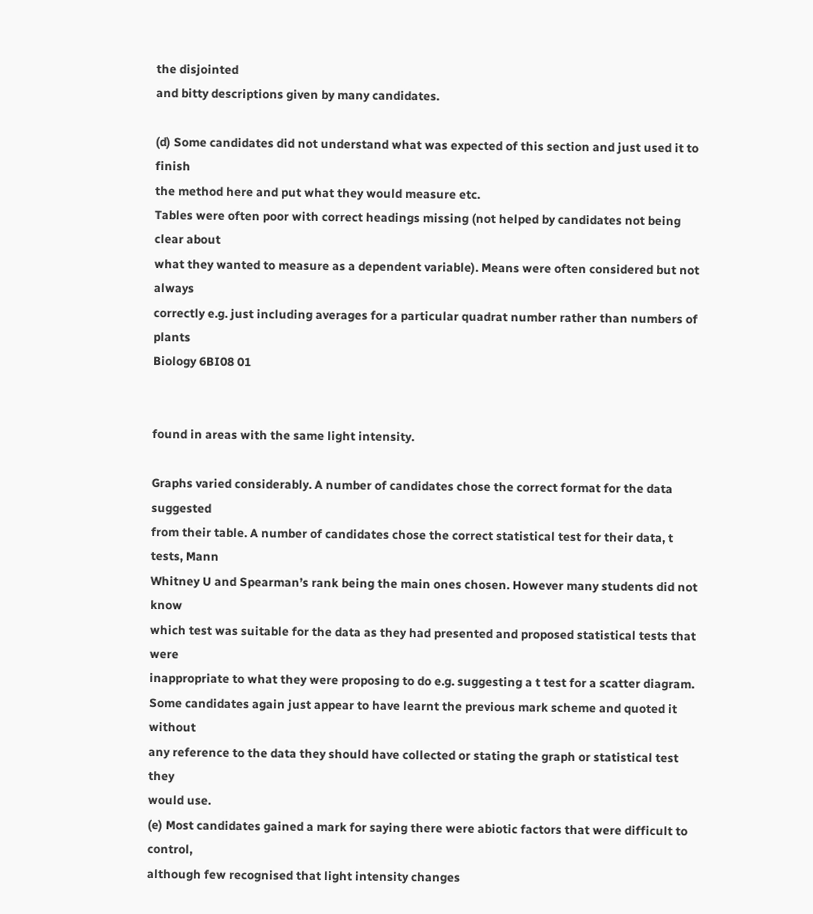the disjointed
and bitty descriptions given by many candidates.

(d) Some candidates did not understand what was expected of this section and just used it to finish
the method here and put what they would measure etc.
Tables were often poor with correct headings missing (not helped by candidates not being clear about
what they wanted to measure as a dependent variable). Means were often considered but not always
correctly e.g. just including averages for a particular quadrat number rather than numbers of plants
Biology 6BI08 01


found in areas with the same light intensity.

Graphs varied considerably. A number of candidates chose the correct format for the data suggested
from their table. A number of candidates chose the correct statistical test for their data, t tests, Mann
Whitney U and Spearman’s rank being the main ones chosen. However many students did not know
which test was suitable for the data as they had presented and proposed statistical tests that were
inappropriate to what they were proposing to do e.g. suggesting a t test for a scatter diagram.
Some candidates again just appear to have learnt the previous mark scheme and quoted it without
any reference to the data they should have collected or stating the graph or statistical test they
would use.
(e) Most candidates gained a mark for saying there were abiotic factors that were difficult to control,
although few recognised that light intensity changes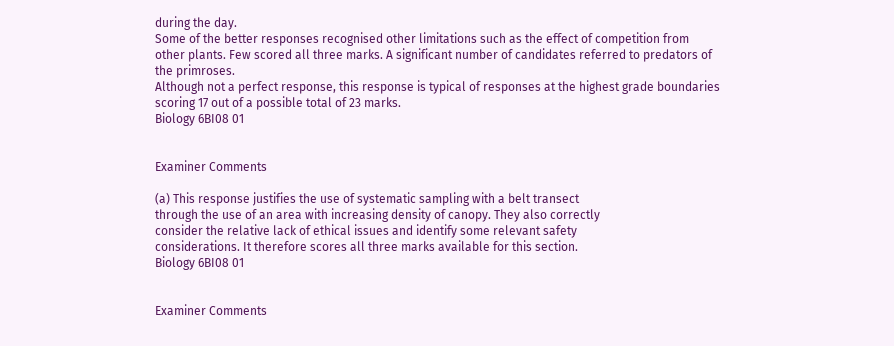during the day.
Some of the better responses recognised other limitations such as the effect of competition from
other plants. Few scored all three marks. A significant number of candidates referred to predators of
the primroses.
Although not a perfect response, this response is typical of responses at the highest grade boundaries
scoring 17 out of a possible total of 23 marks.
Biology 6BI08 01


Examiner Comments

(a) This response justifies the use of systematic sampling with a belt transect
through the use of an area with increasing density of canopy. They also correctly
consider the relative lack of ethical issues and identify some relevant safety
considerations. It therefore scores all three marks available for this section.
Biology 6BI08 01


Examiner Comments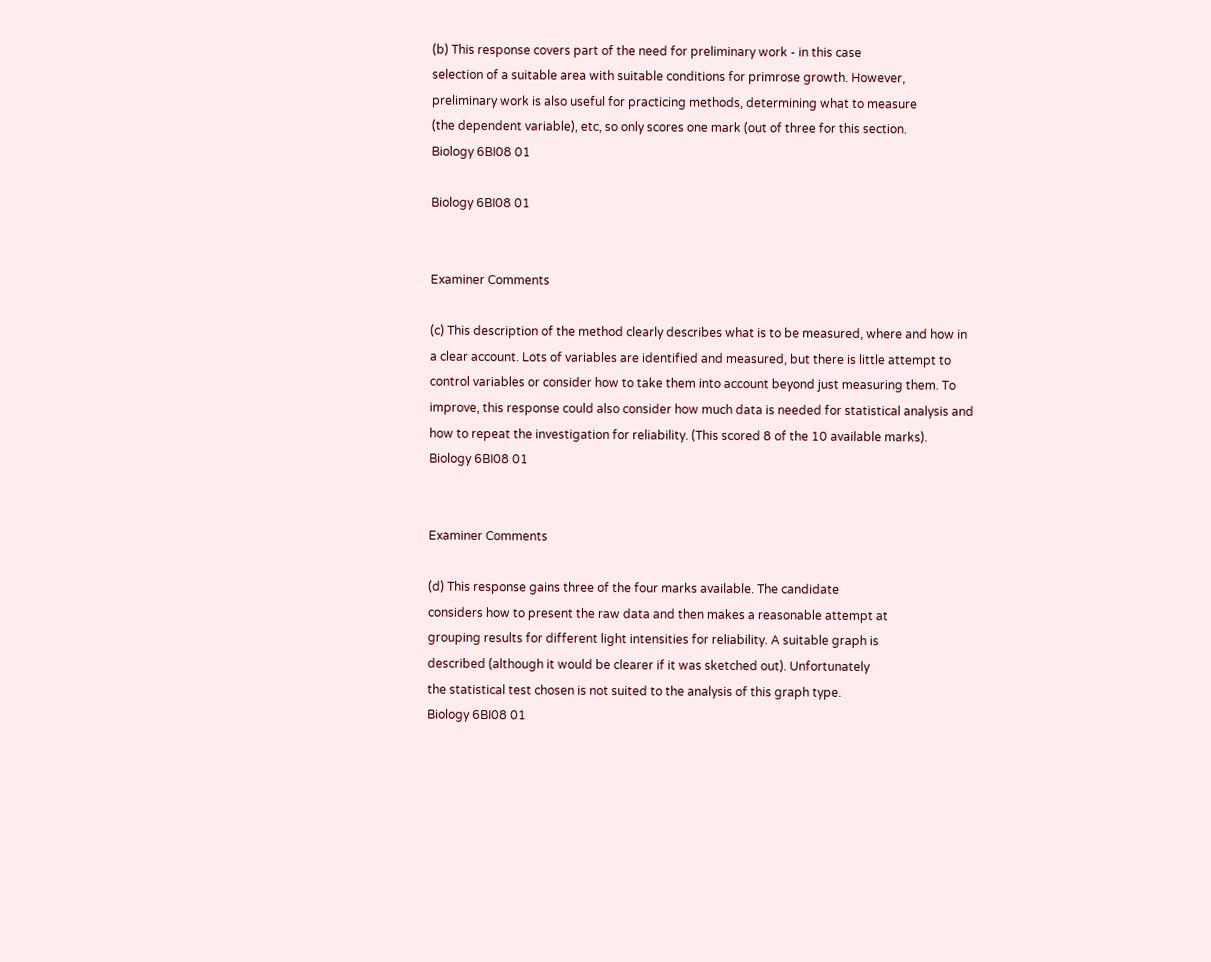(b) This response covers part of the need for preliminary work - in this case
selection of a suitable area with suitable conditions for primrose growth. However,
preliminary work is also useful for practicing methods, determining what to measure
(the dependent variable), etc, so only scores one mark (out of three for this section.
Biology 6BI08 01

Biology 6BI08 01


Examiner Comments

(c) This description of the method clearly describes what is to be measured, where and how in
a clear account. Lots of variables are identified and measured, but there is little attempt to
control variables or consider how to take them into account beyond just measuring them. To
improve, this response could also consider how much data is needed for statistical analysis and
how to repeat the investigation for reliability. (This scored 8 of the 10 available marks).
Biology 6BI08 01


Examiner Comments

(d) This response gains three of the four marks available. The candidate
considers how to present the raw data and then makes a reasonable attempt at
grouping results for different light intensities for reliability. A suitable graph is
described (although it would be clearer if it was sketched out). Unfortunately
the statistical test chosen is not suited to the analysis of this graph type.
Biology 6BI08 01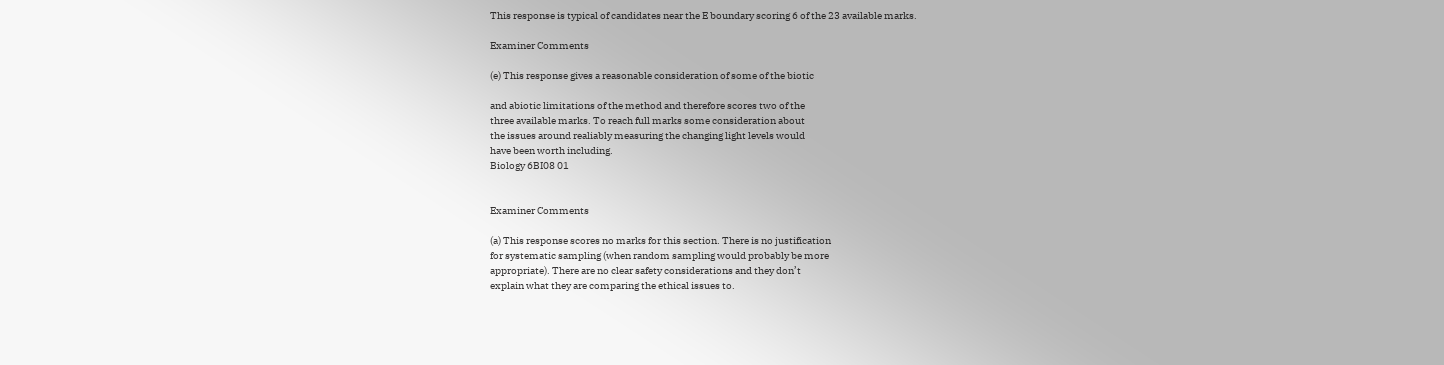This response is typical of candidates near the E boundary scoring 6 of the 23 available marks.

Examiner Comments

(e) This response gives a reasonable consideration of some of the biotic

and abiotic limitations of the method and therefore scores two of the
three available marks. To reach full marks some consideration about
the issues around realiably measuring the changing light levels would
have been worth including.
Biology 6BI08 01


Examiner Comments

(a) This response scores no marks for this section. There is no justification
for systematic sampling (when random sampling would probably be more
appropriate). There are no clear safety considerations and they don’t
explain what they are comparing the ethical issues to.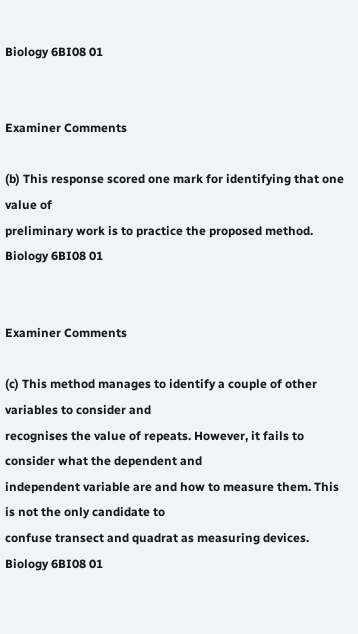Biology 6BI08 01


Examiner Comments

(b) This response scored one mark for identifying that one value of
preliminary work is to practice the proposed method.
Biology 6BI08 01


Examiner Comments

(c) This method manages to identify a couple of other variables to consider and
recognises the value of repeats. However, it fails to consider what the dependent and
independent variable are and how to measure them. This is not the only candidate to
confuse transect and quadrat as measuring devices.
Biology 6BI08 01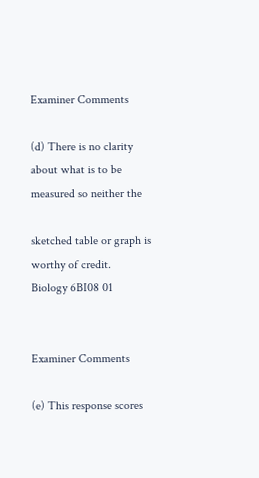Examiner Comments

(d) There is no clarity about what is to be measured so neither the

sketched table or graph is worthy of credit.
Biology 6BI08 01


Examiner Comments

(e) This response scores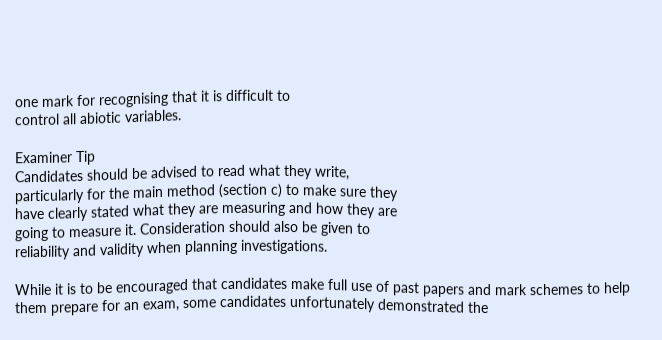one mark for recognising that it is difficult to
control all abiotic variables.

Examiner Tip
Candidates should be advised to read what they write,
particularly for the main method (section c) to make sure they
have clearly stated what they are measuring and how they are
going to measure it. Consideration should also be given to
reliability and validity when planning investigations.

While it is to be encouraged that candidates make full use of past papers and mark schemes to help
them prepare for an exam, some candidates unfortunately demonstrated the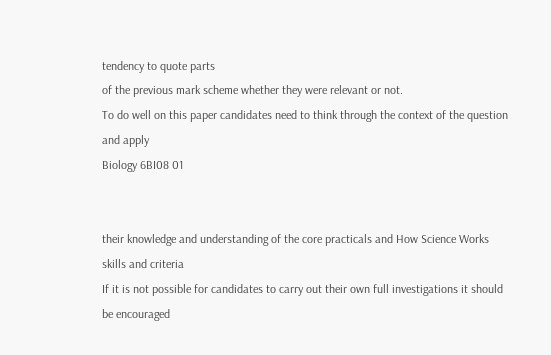tendency to quote parts
of the previous mark scheme whether they were relevant or not.
To do well on this paper candidates need to think through the context of the question and apply
Biology 6BI08 01


their knowledge and understanding of the core practicals and How Science Works skills and criteria
If it is not possible for candidates to carry out their own full investigations it should be encouraged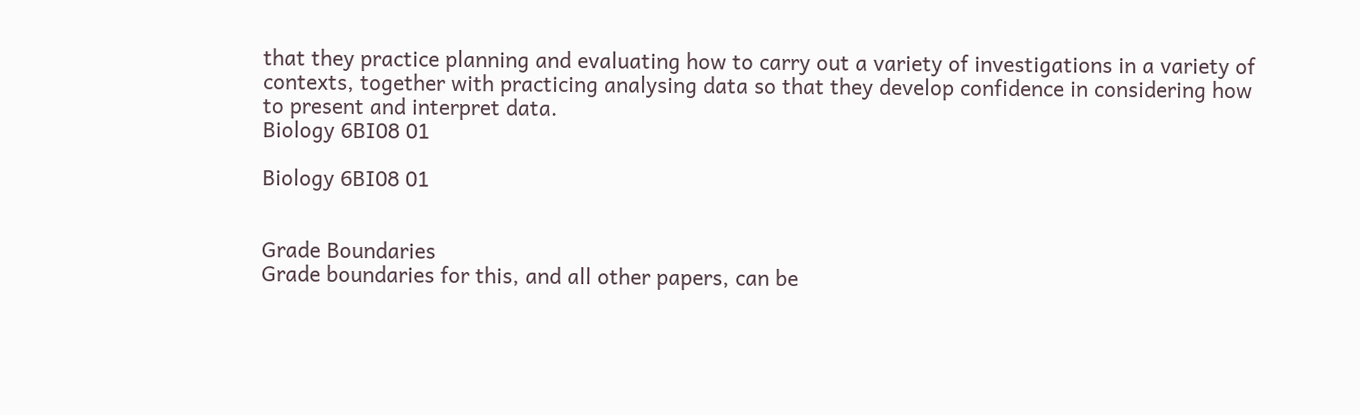that they practice planning and evaluating how to carry out a variety of investigations in a variety of
contexts, together with practicing analysing data so that they develop confidence in considering how
to present and interpret data.
Biology 6BI08 01

Biology 6BI08 01


Grade Boundaries
Grade boundaries for this, and all other papers, can be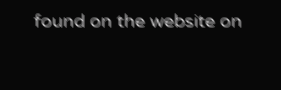found on the website on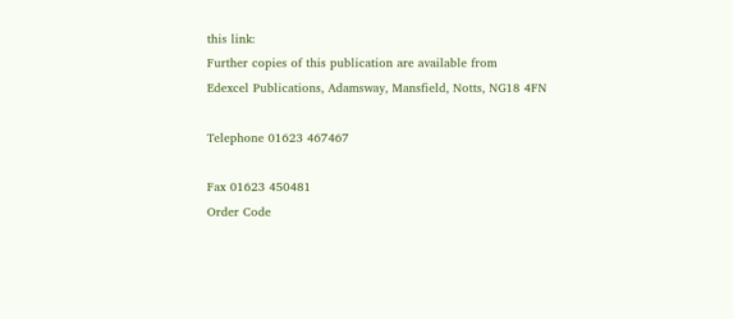this link:
Further copies of this publication are available from
Edexcel Publications, Adamsway, Mansfield, Notts, NG18 4FN

Telephone 01623 467467

Fax 01623 450481
Order Code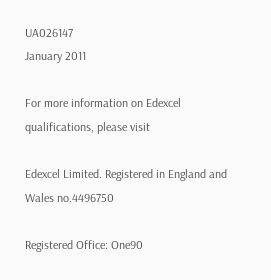UA026147
January 2011

For more information on Edexcel qualifications, please visit

Edexcel Limited. Registered in England and Wales no.4496750

Registered Office: One90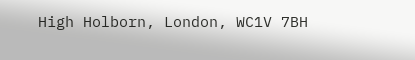High Holborn, London, WC1V 7BH